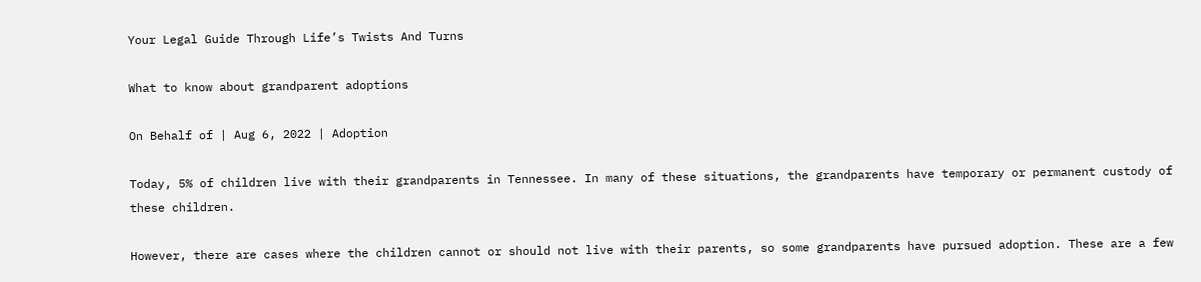Your Legal Guide Through Life’s Twists And Turns

What to know about grandparent adoptions

On Behalf of | Aug 6, 2022 | Adoption

Today, 5% of children live with their grandparents in Tennessee. In many of these situations, the grandparents have temporary or permanent custody of these children.

However, there are cases where the children cannot or should not live with their parents, so some grandparents have pursued adoption. These are a few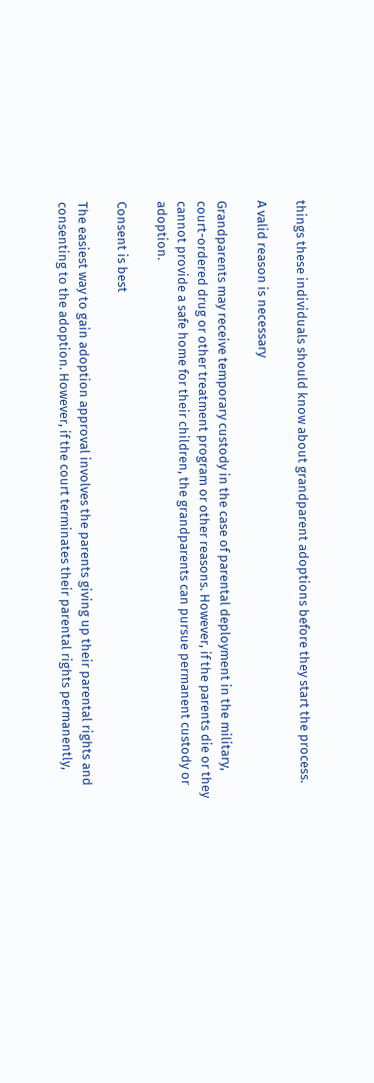things these individuals should know about grandparent adoptions before they start the process.

A valid reason is necessary

Grandparents may receive temporary custody in the case of parental deployment in the military, court-ordered drug or other treatment program or other reasons. However, if the parents die or they cannot provide a safe home for their children, the grandparents can pursue permanent custody or adoption.

Consent is best

The easiest way to gain adoption approval involves the parents giving up their parental rights and consenting to the adoption. However, if the court terminates their parental rights permanently,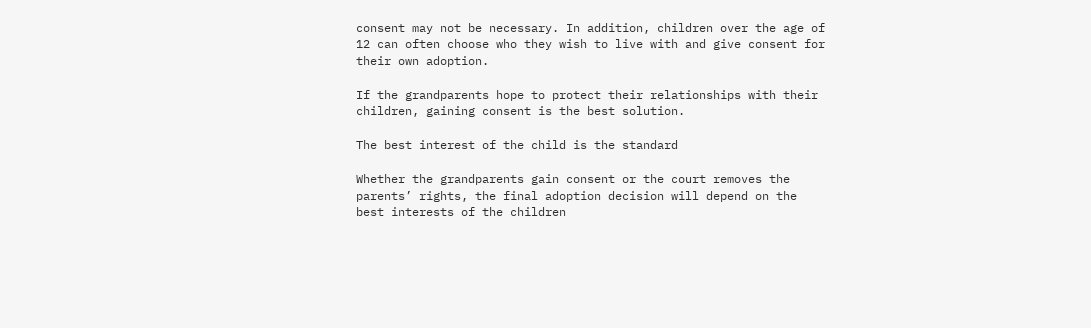consent may not be necessary. In addition, children over the age of 12 can often choose who they wish to live with and give consent for their own adoption.

If the grandparents hope to protect their relationships with their children, gaining consent is the best solution.

The best interest of the child is the standard

Whether the grandparents gain consent or the court removes the parents’ rights, the final adoption decision will depend on the best interests of the children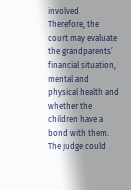involved. Therefore, the court may evaluate the grandparents’ financial situation, mental and physical health and whether the children have a bond with them. The judge could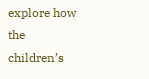explore how the children’s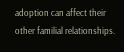adoption can affect their other familial relationships.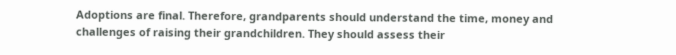Adoptions are final. Therefore, grandparents should understand the time, money and challenges of raising their grandchildren. They should assess their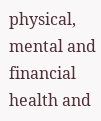physical, mental and financial health and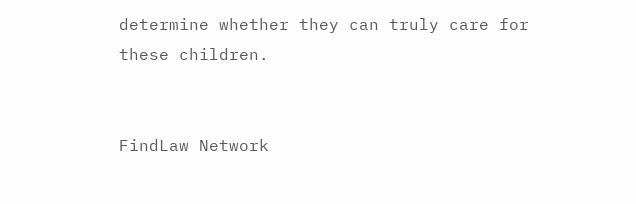determine whether they can truly care for these children.


FindLaw Network